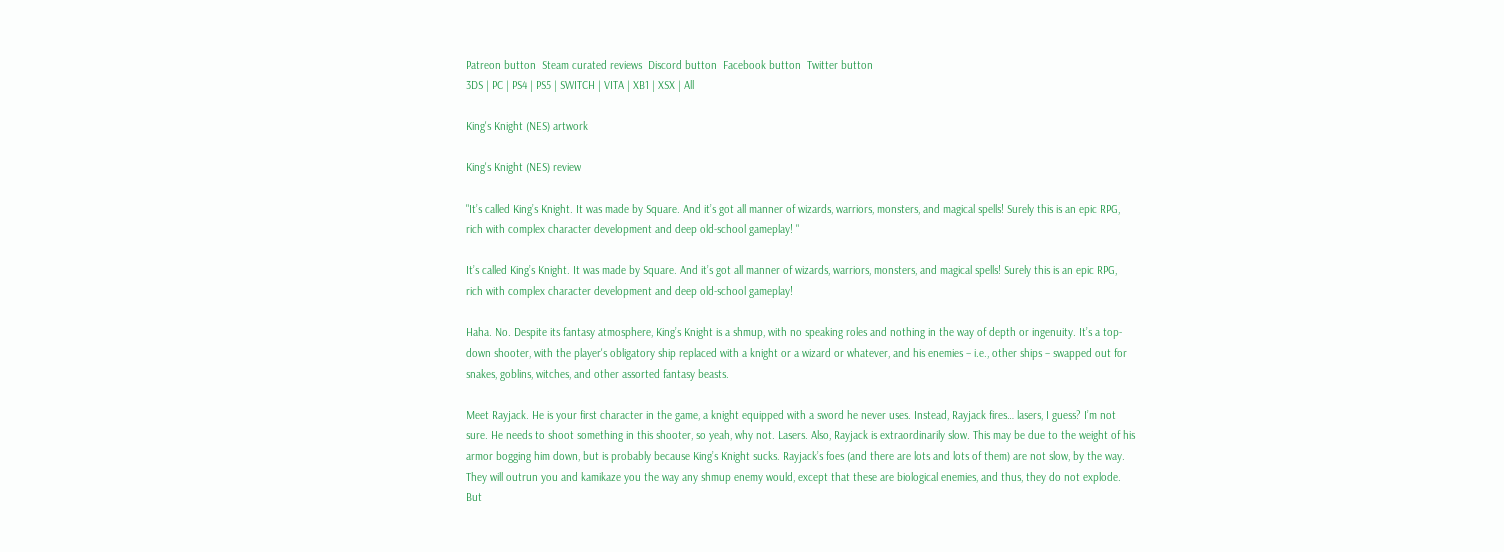Patreon button  Steam curated reviews  Discord button  Facebook button  Twitter button
3DS | PC | PS4 | PS5 | SWITCH | VITA | XB1 | XSX | All

King's Knight (NES) artwork

King's Knight (NES) review

"It’s called King’s Knight. It was made by Square. And it’s got all manner of wizards, warriors, monsters, and magical spells! Surely this is an epic RPG, rich with complex character development and deep old-school gameplay! "

It’s called King’s Knight. It was made by Square. And it’s got all manner of wizards, warriors, monsters, and magical spells! Surely this is an epic RPG, rich with complex character development and deep old-school gameplay!

Haha. No. Despite its fantasy atmosphere, King’s Knight is a shmup, with no speaking roles and nothing in the way of depth or ingenuity. It’s a top-down shooter, with the player's obligatory ship replaced with a knight or a wizard or whatever, and his enemies – i.e., other ships – swapped out for snakes, goblins, witches, and other assorted fantasy beasts.

Meet Rayjack. He is your first character in the game, a knight equipped with a sword he never uses. Instead, Rayjack fires… lasers, I guess? I’m not sure. He needs to shoot something in this shooter, so yeah, why not. Lasers. Also, Rayjack is extraordinarily slow. This may be due to the weight of his armor bogging him down, but is probably because King’s Knight sucks. Rayjack’s foes (and there are lots and lots of them) are not slow, by the way. They will outrun you and kamikaze you the way any shmup enemy would, except that these are biological enemies, and thus, they do not explode. But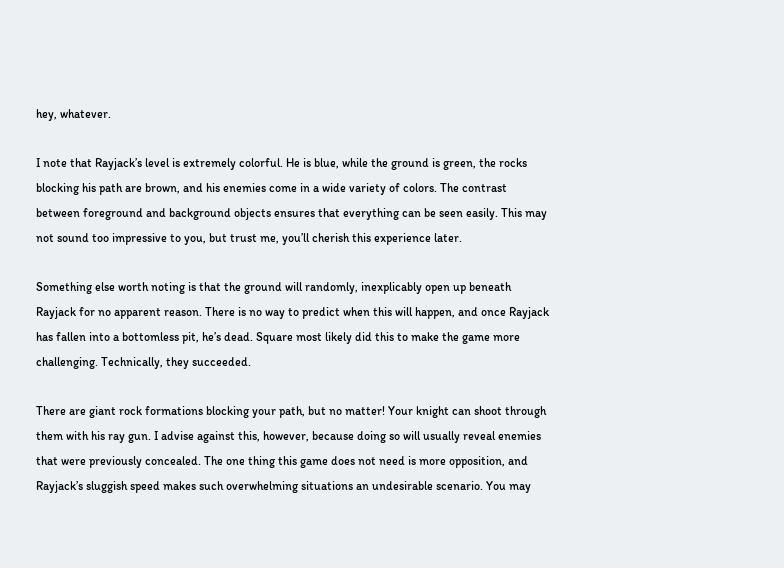hey, whatever.

I note that Rayjack’s level is extremely colorful. He is blue, while the ground is green, the rocks blocking his path are brown, and his enemies come in a wide variety of colors. The contrast between foreground and background objects ensures that everything can be seen easily. This may not sound too impressive to you, but trust me, you’ll cherish this experience later.

Something else worth noting is that the ground will randomly, inexplicably open up beneath Rayjack for no apparent reason. There is no way to predict when this will happen, and once Rayjack has fallen into a bottomless pit, he’s dead. Square most likely did this to make the game more challenging. Technically, they succeeded.

There are giant rock formations blocking your path, but no matter! Your knight can shoot through them with his ray gun. I advise against this, however, because doing so will usually reveal enemies that were previously concealed. The one thing this game does not need is more opposition, and Rayjack’s sluggish speed makes such overwhelming situations an undesirable scenario. You may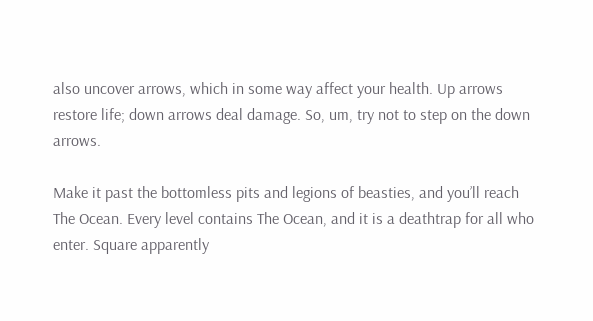also uncover arrows, which in some way affect your health. Up arrows restore life; down arrows deal damage. So, um, try not to step on the down arrows.

Make it past the bottomless pits and legions of beasties, and you’ll reach The Ocean. Every level contains The Ocean, and it is a deathtrap for all who enter. Square apparently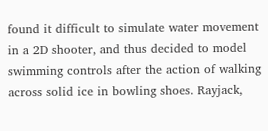found it difficult to simulate water movement in a 2D shooter, and thus decided to model swimming controls after the action of walking across solid ice in bowling shoes. Rayjack,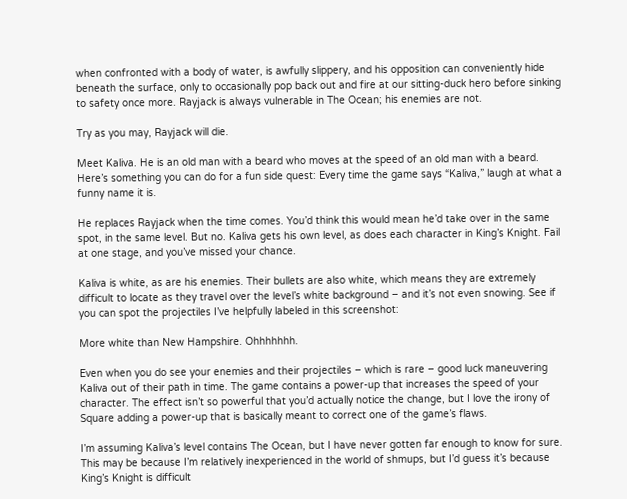when confronted with a body of water, is awfully slippery, and his opposition can conveniently hide beneath the surface, only to occasionally pop back out and fire at our sitting-duck hero before sinking to safety once more. Rayjack is always vulnerable in The Ocean; his enemies are not.

Try as you may, Rayjack will die.

Meet Kaliva. He is an old man with a beard who moves at the speed of an old man with a beard. Here’s something you can do for a fun side quest: Every time the game says “Kaliva,” laugh at what a funny name it is.

He replaces Rayjack when the time comes. You’d think this would mean he’d take over in the same spot, in the same level. But no. Kaliva gets his own level, as does each character in King’s Knight. Fail at one stage, and you’ve missed your chance.

Kaliva is white, as are his enemies. Their bullets are also white, which means they are extremely difficult to locate as they travel over the level’s white background – and it’s not even snowing. See if you can spot the projectiles I’ve helpfully labeled in this screenshot:

More white than New Hampshire. Ohhhhhhh.

Even when you do see your enemies and their projectiles – which is rare – good luck maneuvering Kaliva out of their path in time. The game contains a power-up that increases the speed of your character. The effect isn’t so powerful that you’d actually notice the change, but I love the irony of Square adding a power-up that is basically meant to correct one of the game’s flaws.

I’m assuming Kaliva’s level contains The Ocean, but I have never gotten far enough to know for sure. This may be because I’m relatively inexperienced in the world of shmups, but I’d guess it’s because King’s Knight is difficult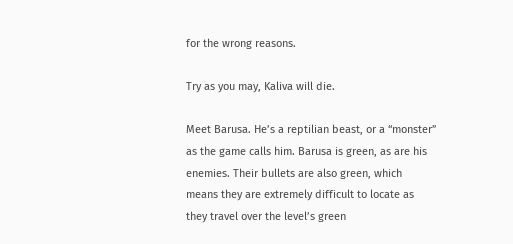for the wrong reasons.

Try as you may, Kaliva will die.

Meet Barusa. He’s a reptilian beast, or a “monster” as the game calls him. Barusa is green, as are his enemies. Their bullets are also green, which means they are extremely difficult to locate as they travel over the level’s green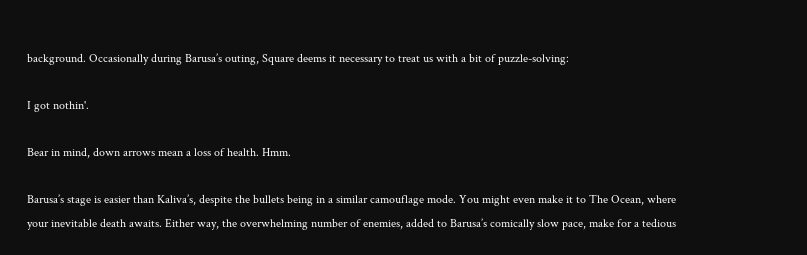background. Occasionally during Barusa’s outing, Square deems it necessary to treat us with a bit of puzzle-solving:

I got nothin'.

Bear in mind, down arrows mean a loss of health. Hmm.

Barusa’s stage is easier than Kaliva’s, despite the bullets being in a similar camouflage mode. You might even make it to The Ocean, where your inevitable death awaits. Either way, the overwhelming number of enemies, added to Barusa’s comically slow pace, make for a tedious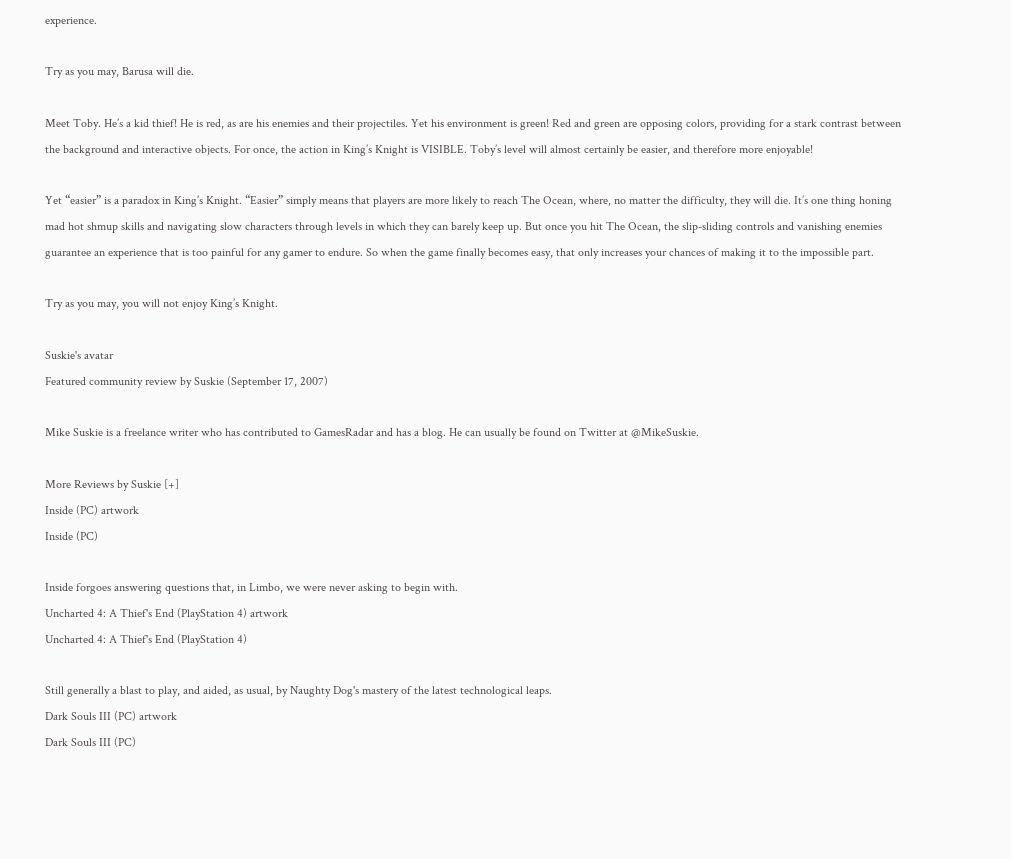experience.

Try as you may, Barusa will die.

Meet Toby. He’s a kid thief! He is red, as are his enemies and their projectiles. Yet his environment is green! Red and green are opposing colors, providing for a stark contrast between the background and interactive objects. For once, the action in King’s Knight is VISIBLE. Toby’s level will almost certainly be easier, and therefore more enjoyable!

Yet “easier” is a paradox in King’s Knight. “Easier” simply means that players are more likely to reach The Ocean, where, no matter the difficulty, they will die. It’s one thing honing mad hot shmup skills and navigating slow characters through levels in which they can barely keep up. But once you hit The Ocean, the slip-sliding controls and vanishing enemies guarantee an experience that is too painful for any gamer to endure. So when the game finally becomes easy, that only increases your chances of making it to the impossible part.

Try as you may, you will not enjoy King’s Knight.

Suskie's avatar
Featured community review by Suskie (September 17, 2007)

Mike Suskie is a freelance writer who has contributed to GamesRadar and has a blog. He can usually be found on Twitter at @MikeSuskie.

More Reviews by Suskie [+]
Inside (PC) artwork
Inside (PC)

Inside forgoes answering questions that, in Limbo, we were never asking to begin with.
Uncharted 4: A Thief's End (PlayStation 4) artwork
Uncharted 4: A Thief's End (PlayStation 4)

Still generally a blast to play, and aided, as usual, by Naughty Dog's mastery of the latest technological leaps.
Dark Souls III (PC) artwork
Dark Souls III (PC)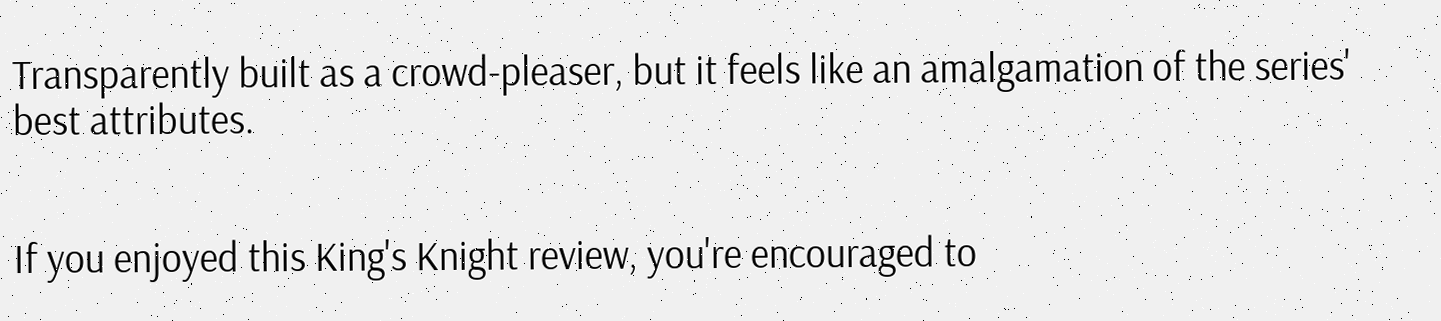Transparently built as a crowd-pleaser, but it feels like an amalgamation of the series' best attributes.


If you enjoyed this King's Knight review, you're encouraged to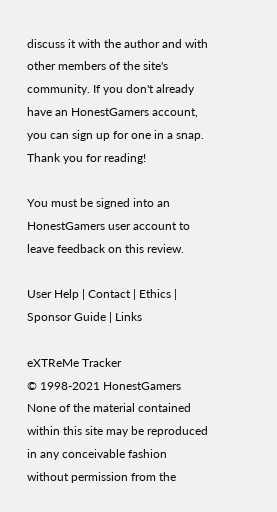discuss it with the author and with other members of the site's community. If you don't already have an HonestGamers account, you can sign up for one in a snap. Thank you for reading!

You must be signed into an HonestGamers user account to leave feedback on this review.

User Help | Contact | Ethics | Sponsor Guide | Links

eXTReMe Tracker
© 1998-2021 HonestGamers
None of the material contained within this site may be reproduced in any conceivable fashion without permission from the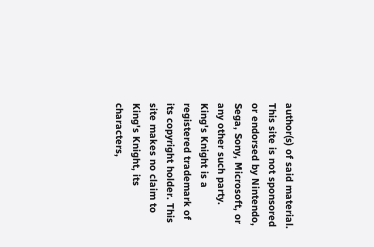author(s) of said material. This site is not sponsored or endorsed by Nintendo, Sega, Sony, Microsoft, or any other such party. King's Knight is a registered trademark of its copyright holder. This site makes no claim to King's Knight, its characters,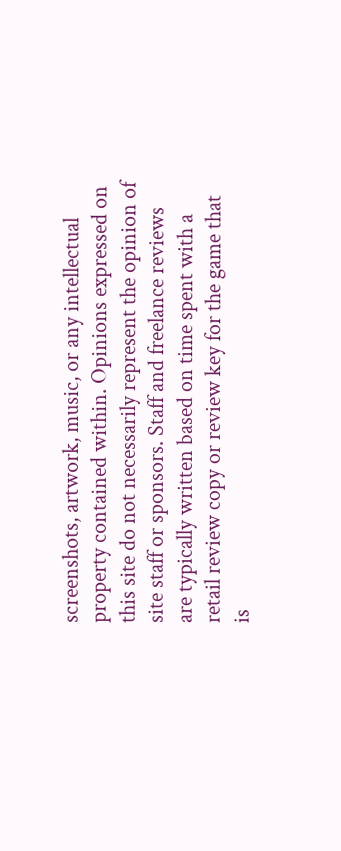screenshots, artwork, music, or any intellectual property contained within. Opinions expressed on this site do not necessarily represent the opinion of site staff or sponsors. Staff and freelance reviews are typically written based on time spent with a retail review copy or review key for the game that is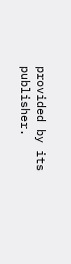provided by its publisher.